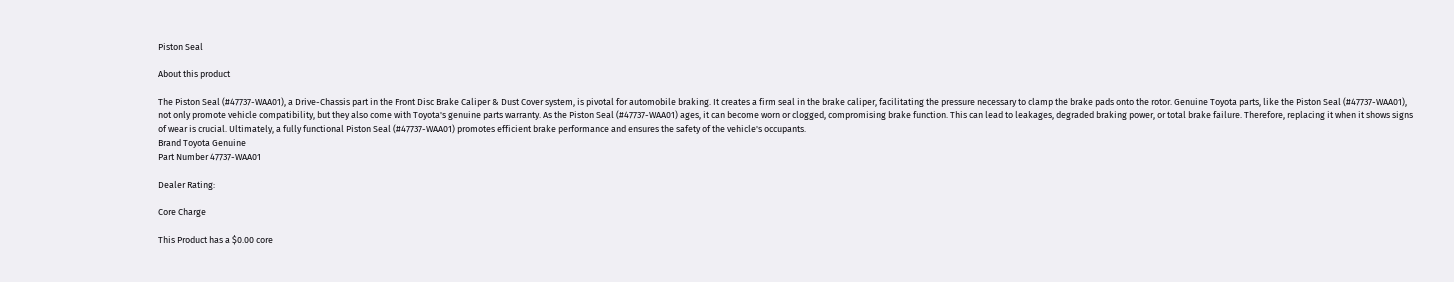Piston Seal

About this product

The Piston Seal (#47737-WAA01), a Drive-Chassis part in the Front Disc Brake Caliper & Dust Cover system, is pivotal for automobile braking. It creates a firm seal in the brake caliper, facilitating the pressure necessary to clamp the brake pads onto the rotor. Genuine Toyota parts, like the Piston Seal (#47737-WAA01), not only promote vehicle compatibility, but they also come with Toyota's genuine parts warranty. As the Piston Seal (#47737-WAA01) ages, it can become worn or clogged, compromising brake function. This can lead to leakages, degraded braking power, or total brake failure. Therefore, replacing it when it shows signs of wear is crucial. Ultimately, a fully functional Piston Seal (#47737-WAA01) promotes efficient brake performance and ensures the safety of the vehicle's occupants.
Brand Toyota Genuine
Part Number 47737-WAA01

Dealer Rating:

Core Charge

This Product has a $0.00 core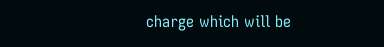charge which will be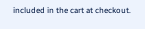included in the cart at checkout.